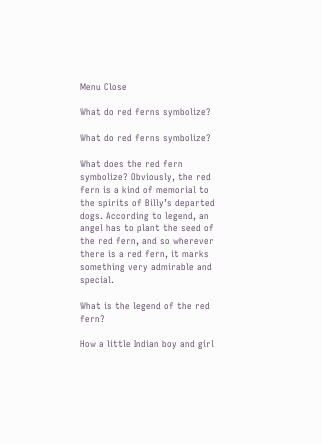Menu Close

What do red ferns symbolize?

What do red ferns symbolize?

What does the red fern symbolize? Obviously, the red fern is a kind of memorial to the spirits of Billy’s departed dogs. According to legend, an angel has to plant the seed of the red fern, and so wherever there is a red fern, it marks something very admirable and special.

What is the legend of the red fern?

How a little Indian boy and girl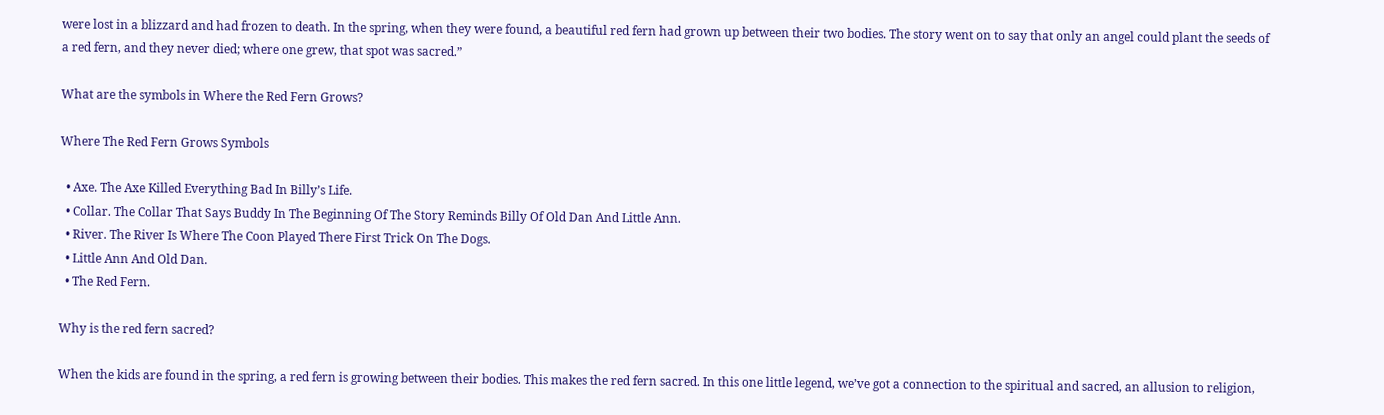were lost in a blizzard and had frozen to death. In the spring, when they were found, a beautiful red fern had grown up between their two bodies. The story went on to say that only an angel could plant the seeds of a red fern, and they never died; where one grew, that spot was sacred.”

What are the symbols in Where the Red Fern Grows?

Where The Red Fern Grows Symbols

  • Axe. The Axe Killed Everything Bad In Billy’s Life.
  • Collar. The Collar That Says Buddy In The Beginning Of The Story Reminds Billy Of Old Dan And Little Ann.
  • River. The River Is Where The Coon Played There First Trick On The Dogs.
  • Little Ann And Old Dan.
  • The Red Fern.

Why is the red fern sacred?

When the kids are found in the spring, a red fern is growing between their bodies. This makes the red fern sacred. In this one little legend, we’ve got a connection to the spiritual and sacred, an allusion to religion,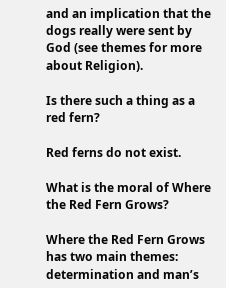and an implication that the dogs really were sent by God (see themes for more about Religion).

Is there such a thing as a red fern?

Red ferns do not exist.

What is the moral of Where the Red Fern Grows?

Where the Red Fern Grows has two main themes: determination and man’s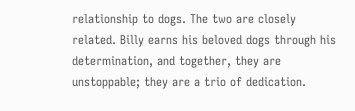relationship to dogs. The two are closely related. Billy earns his beloved dogs through his determination, and together, they are unstoppable; they are a trio of dedication.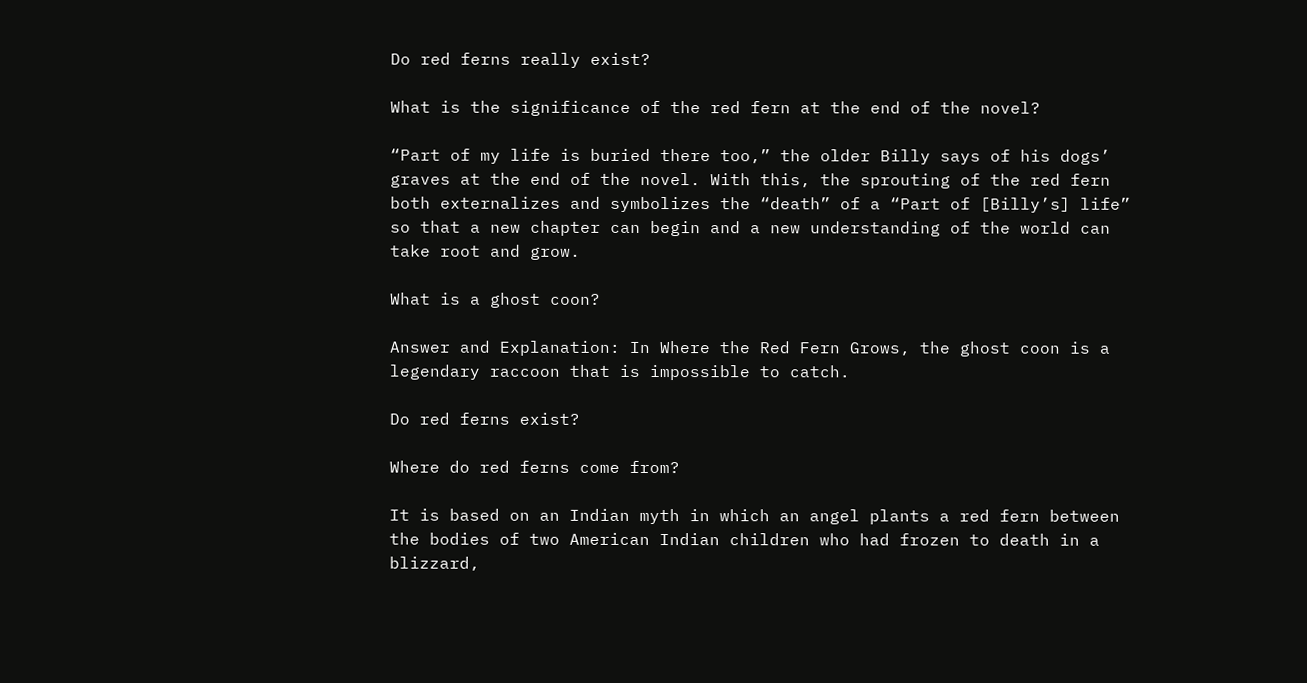Do red ferns really exist?

What is the significance of the red fern at the end of the novel?

“Part of my life is buried there too,” the older Billy says of his dogs’ graves at the end of the novel. With this, the sprouting of the red fern both externalizes and symbolizes the “death” of a “Part of [Billy’s] life” so that a new chapter can begin and a new understanding of the world can take root and grow.

What is a ghost coon?

Answer and Explanation: In Where the Red Fern Grows, the ghost coon is a legendary raccoon that is impossible to catch.

Do red ferns exist?

Where do red ferns come from?

It is based on an Indian myth in which an angel plants a red fern between the bodies of two American Indian children who had frozen to death in a blizzard,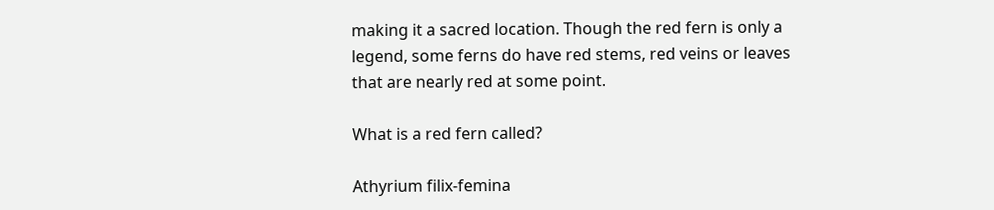making it a sacred location. Though the red fern is only a legend, some ferns do have red stems, red veins or leaves that are nearly red at some point.

What is a red fern called?

Athyrium filix-femina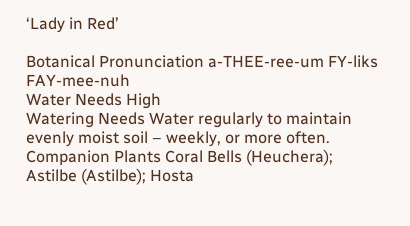‘Lady in Red’

Botanical Pronunciation a-THEE-ree-um FY-liks FAY-mee-nuh
Water Needs High
Watering Needs Water regularly to maintain evenly moist soil – weekly, or more often.
Companion Plants Coral Bells (Heuchera); Astilbe (Astilbe); Hosta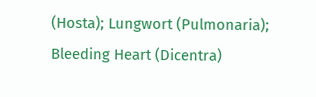(Hosta); Lungwort (Pulmonaria); Bleeding Heart (Dicentra)